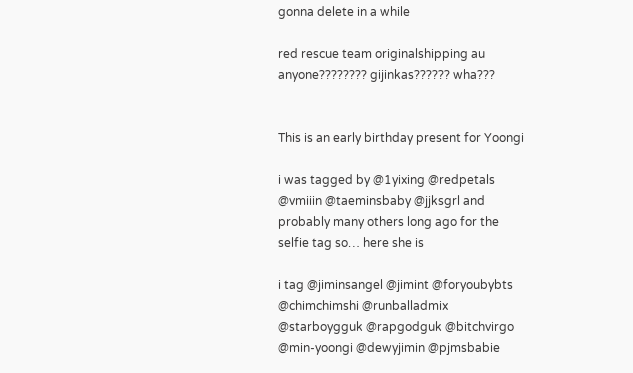gonna delete in a while

red rescue team originalshipping au anyone???????? gijinkas?????? wha???


This is an early birthday present for Yoongi

i was tagged by @1yixing @redpetals @vmiiin @taeminsbaby @jjksgrl and probably many others long ago for the selfie tag so… here she is

i tag @jiminsangel @jimint @foryoubybts @chimchimshi @runballadmix @starboygguk @rapgodguk @bitchvirgo @min-yoongi @dewyjimin @pjmsbabie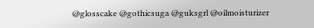@glosscake @gothicsuga @guksgrl @oilmoisturizer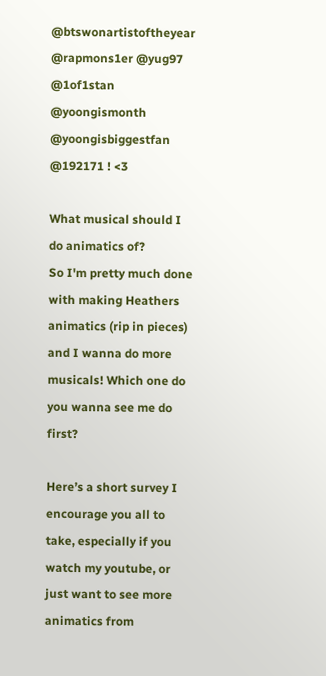@btswonartistoftheyear @rapmons1er @yug97 @1of1stan @yoongismonth @yoongisbiggestfan @192171 ! <3

What musical should I do animatics of?
So I'm pretty much done with making Heathers animatics (rip in pieces) and I wanna do more musicals! Which one do you wanna see me do first?

Here’s a short survey I encourage you all to take, especially if you watch my youtube, or just want to see more animatics from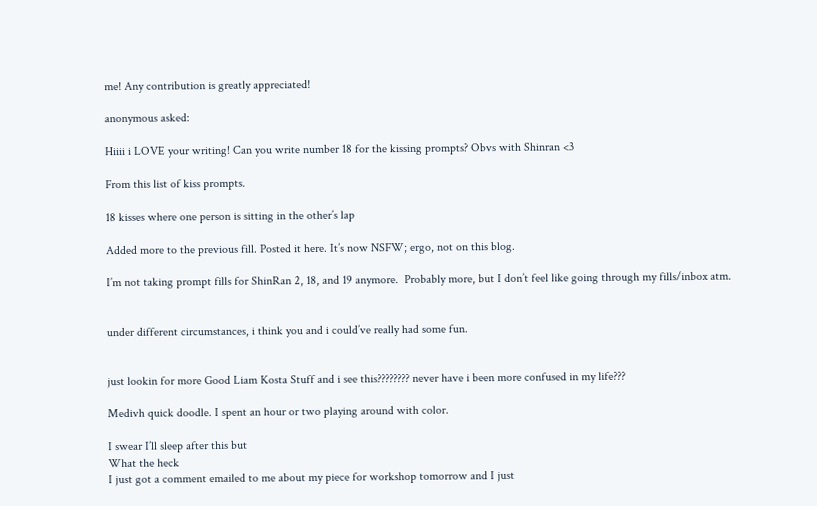me! Any contribution is greatly appreciated!

anonymous asked:

Hiiii i LOVE your writing! Can you write number 18 for the kissing prompts? Obvs with Shinran <3

From this list of kiss prompts.

18 kisses where one person is sitting in the other’s lap

Added more to the previous fill. Posted it here. It’s now NSFW; ergo, not on this blog.

I’m not taking prompt fills for ShinRan 2, 18, and 19 anymore.  Probably more, but I don’t feel like going through my fills/inbox atm.


under different circumstances, i think you and i could’ve really had some fun.


just lookin for more Good Liam Kosta Stuff and i see this???????? never have i been more confused in my life???

Medivh quick doodle. I spent an hour or two playing around with color.

I swear I’ll sleep after this but
What the heck
I just got a comment emailed to me about my piece for workshop tomorrow and I just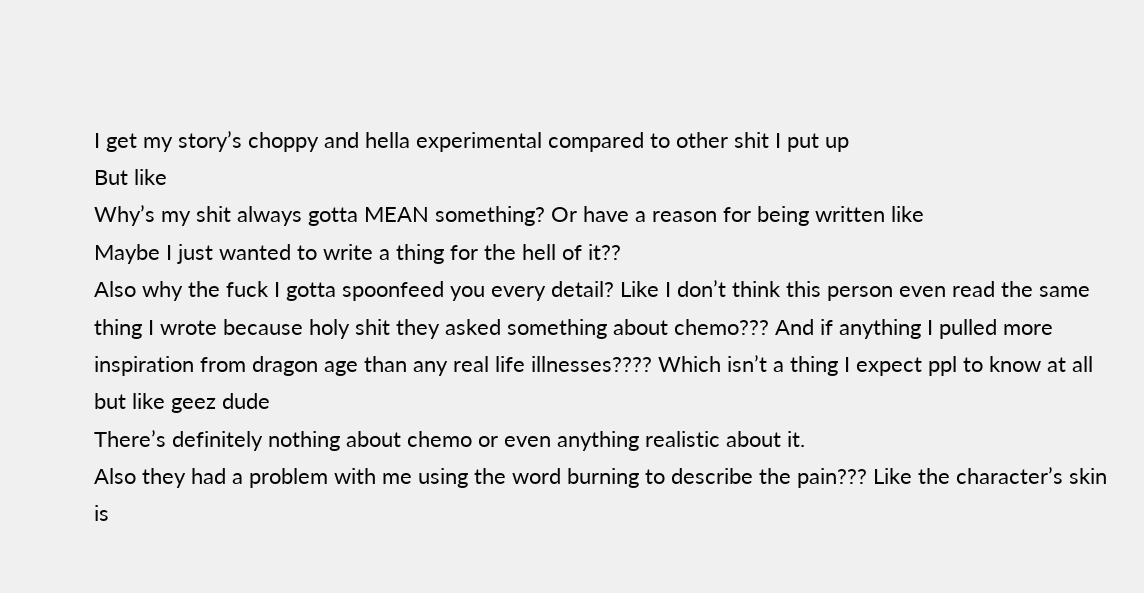I get my story’s choppy and hella experimental compared to other shit I put up
But like
Why’s my shit always gotta MEAN something? Or have a reason for being written like
Maybe I just wanted to write a thing for the hell of it??
Also why the fuck I gotta spoonfeed you every detail? Like I don’t think this person even read the same thing I wrote because holy shit they asked something about chemo??? And if anything I pulled more inspiration from dragon age than any real life illnesses???? Which isn’t a thing I expect ppl to know at all but like geez dude
There’s definitely nothing about chemo or even anything realistic about it.
Also they had a problem with me using the word burning to describe the pain??? Like the character’s skin is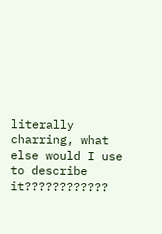literally charring, what else would I use to describe it????????????